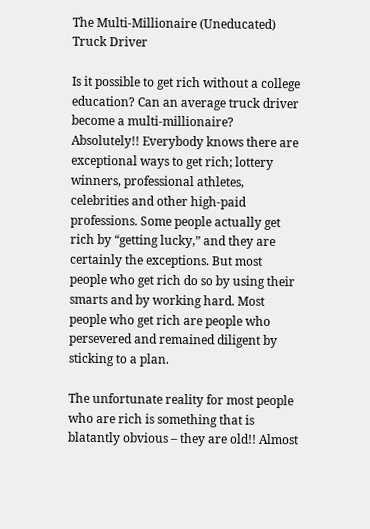The Multi-Millionaire (Uneducated) Truck Driver

Is it possible to get rich without a college education? Can an average truck driver become a multi-millionaire? Absolutely!! Everybody knows there are exceptional ways to get rich; lottery winners, professional athletes, celebrities and other high-paid professions. Some people actually get rich by “getting lucky,” and they are certainly the exceptions. But most people who get rich do so by using their smarts and by working hard. Most people who get rich are people who persevered and remained diligent by sticking to a plan.

The unfortunate reality for most people who are rich is something that is blatantly obvious – they are old!! Almost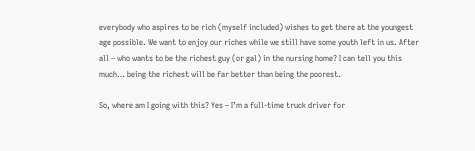everybody who aspires to be rich (myself included) wishes to get there at the youngest age possible. We want to enjoy our riches while we still have some youth left in us. After all – who wants to be the richest guy (or gal) in the nursing home? I can tell you this much… being the richest will be far better than being the poorest.

So, where am I going with this? Yes – I’m a full-time truck driver for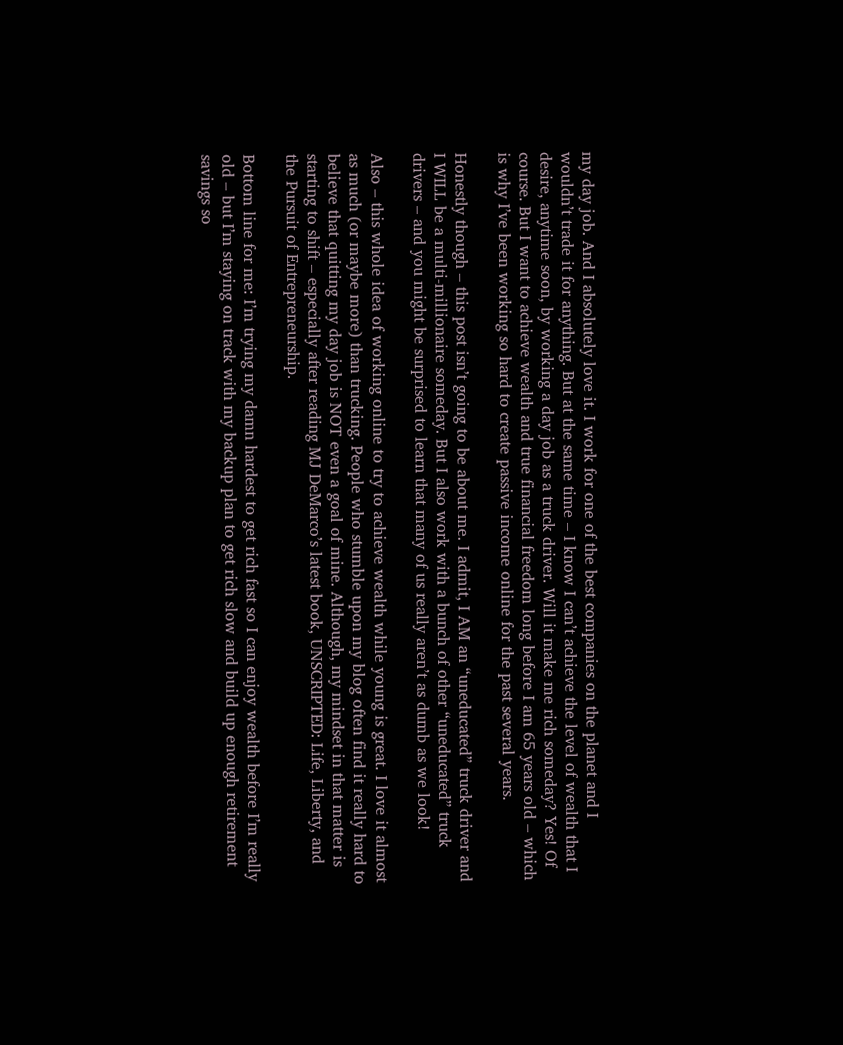my day job. And I absolutely love it. I work for one of the best companies on the planet and I wouldn’t trade it for anything. But at the same time – I know I can’t achieve the level of wealth that I desire, anytime soon, by working a day job as a truck driver. Will it make me rich someday? Yes! Of course. But I want to achieve wealth and true financial freedom long before I am 65 years old – which is why I’ve been working so hard to create passive income online for the past several years.

Honestly though – this post isn’t going to be about me. I admit, I AM an “uneducated” truck driver and I WILL be a multi-millionaire someday. But I also work with a bunch of other “uneducated” truck drivers – and you might be surprised to learn that many of us really aren’t as dumb as we look!

Also – this whole idea of working online to try to achieve wealth while young is great. I love it almost as much (or maybe more) than trucking. People who stumble upon my blog often find it really hard to believe that quitting my day job is NOT even a goal of mine. Although, my mindset in that matter is starting to shift – especially after reading MJ DeMarco’s latest book, UNSCRIPTED: Life, Liberty, and the Pursuit of Entrepreneurship.

Bottom line for me: I’m trying my damn hardest to get rich fast so I can enjoy wealth before I’m really old – but I’m staying on track with my backup plan to get rich slow and build up enough retirement savings so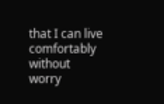that I can live comfortably without worry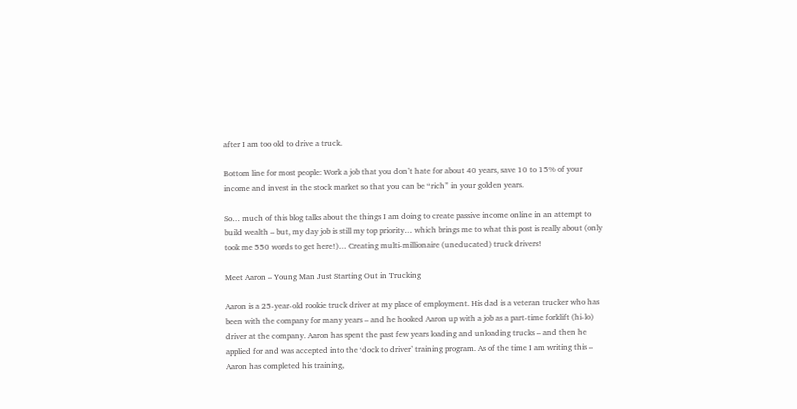after I am too old to drive a truck.

Bottom line for most people: Work a job that you don’t hate for about 40 years, save 10 to 15% of your income and invest in the stock market so that you can be “rich” in your golden years.

So… much of this blog talks about the things I am doing to create passive income online in an attempt to build wealth – but, my day job is still my top priority… which brings me to what this post is really about (only took me 550 words to get here!)… Creating multi-millionaire (uneducated) truck drivers!

Meet Aaron – Young Man Just Starting Out in Trucking

Aaron is a 25-year-old rookie truck driver at my place of employment. His dad is a veteran trucker who has been with the company for many years – and he hooked Aaron up with a job as a part-time forklift (hi-lo) driver at the company. Aaron has spent the past few years loading and unloading trucks – and then he applied for and was accepted into the ‘dock to driver’ training program. As of the time I am writing this – Aaron has completed his training,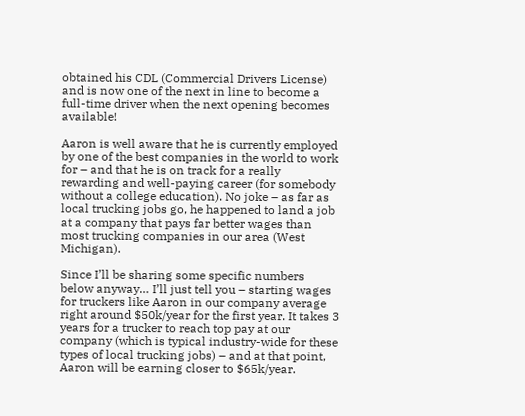obtained his CDL (Commercial Drivers License) and is now one of the next in line to become a full-time driver when the next opening becomes available!

Aaron is well aware that he is currently employed by one of the best companies in the world to work for – and that he is on track for a really rewarding and well-paying career (for somebody without a college education). No joke – as far as local trucking jobs go, he happened to land a job at a company that pays far better wages than most trucking companies in our area (West Michigan).

Since I’ll be sharing some specific numbers below anyway… I’ll just tell you – starting wages for truckers like Aaron in our company average right around $50k/year for the first year. It takes 3 years for a trucker to reach top pay at our company (which is typical industry-wide for these types of local trucking jobs) – and at that point, Aaron will be earning closer to $65k/year.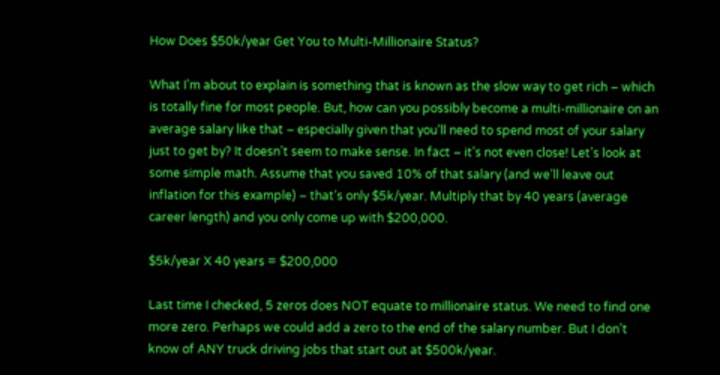How Does $50k/year Get You to Multi-Millionaire Status?

What I’m about to explain is something that is known as the slow way to get rich – which is totally fine for most people. But, how can you possibly become a multi-millionaire on an average salary like that – especially given that you’ll need to spend most of your salary just to get by? It doesn’t seem to make sense. In fact – it’s not even close! Let’s look at some simple math. Assume that you saved 10% of that salary (and we’ll leave out inflation for this example) – that’s only $5k/year. Multiply that by 40 years (average career length) and you only come up with $200,000.

$5k/year X 40 years = $200,000

Last time I checked, 5 zeros does NOT equate to millionaire status. We need to find one more zero. Perhaps we could add a zero to the end of the salary number. But I don’t know of ANY truck driving jobs that start out at $500k/year.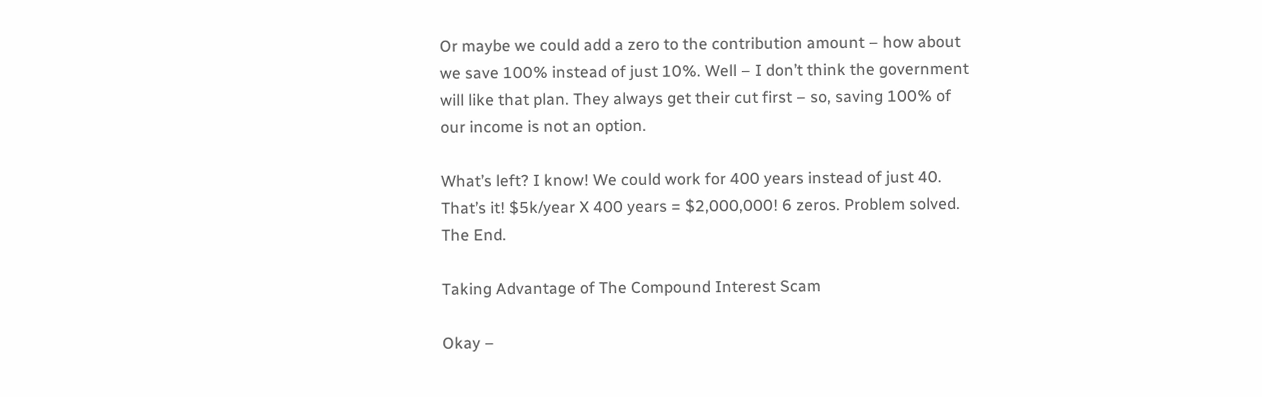Or maybe we could add a zero to the contribution amount – how about we save 100% instead of just 10%. Well – I don’t think the government will like that plan. They always get their cut first – so, saving 100% of our income is not an option.

What’s left? I know! We could work for 400 years instead of just 40. That’s it! $5k/year X 400 years = $2,000,000! 6 zeros. Problem solved. The End.

Taking Advantage of The Compound Interest Scam

Okay –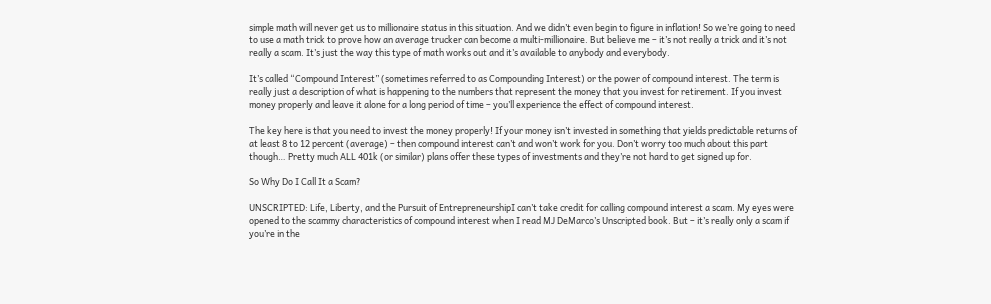simple math will never get us to millionaire status in this situation. And we didn’t even begin to figure in inflation! So we’re going to need to use a math trick to prove how an average trucker can become a multi-millionaire. But believe me – it’s not really a trick and it’s not really a scam. It’s just the way this type of math works out and it’s available to anybody and everybody.

It’s called “Compound Interest” (sometimes referred to as Compounding Interest) or the power of compound interest. The term is really just a description of what is happening to the numbers that represent the money that you invest for retirement. If you invest money properly and leave it alone for a long period of time – you’ll experience the effect of compound interest.

The key here is that you need to invest the money properly! If your money isn’t invested in something that yields predictable returns of at least 8 to 12 percent (average) – then compound interest can’t and won’t work for you. Don’t worry too much about this part though… Pretty much ALL 401k (or similar) plans offer these types of investments and they’re not hard to get signed up for.

So Why Do I Call It a Scam?

UNSCRIPTED: Life, Liberty, and the Pursuit of EntrepreneurshipI can’t take credit for calling compound interest a scam. My eyes were opened to the scammy characteristics of compound interest when I read MJ DeMarco’s Unscripted book. But – it’s really only a scam if you’re in the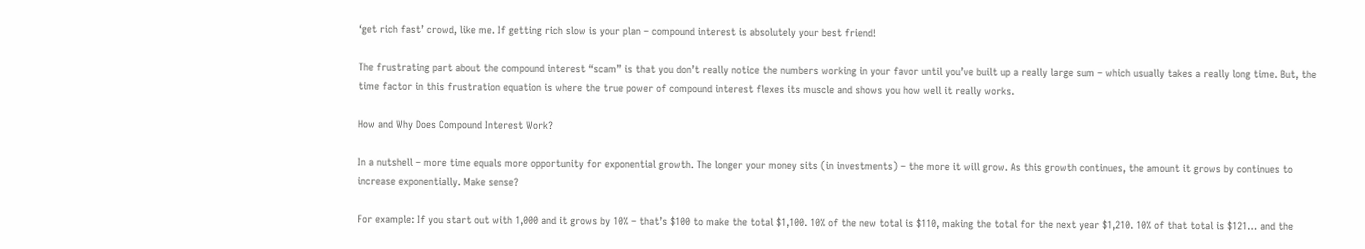‘get rich fast’ crowd, like me. If getting rich slow is your plan – compound interest is absolutely your best friend!

The frustrating part about the compound interest “scam” is that you don’t really notice the numbers working in your favor until you’ve built up a really large sum – which usually takes a really long time. But, the time factor in this frustration equation is where the true power of compound interest flexes its muscle and shows you how well it really works.

How and Why Does Compound Interest Work?

In a nutshell – more time equals more opportunity for exponential growth. The longer your money sits (in investments) – the more it will grow. As this growth continues, the amount it grows by continues to increase exponentially. Make sense?

For example: If you start out with 1,000 and it grows by 10% – that’s $100 to make the total $1,100. 10% of the new total is $110, making the total for the next year $1,210. 10% of that total is $121… and the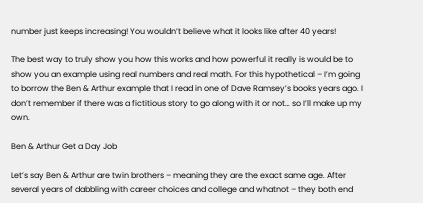number just keeps increasing! You wouldn’t believe what it looks like after 40 years!

The best way to truly show you how this works and how powerful it really is would be to show you an example using real numbers and real math. For this hypothetical – I’m going to borrow the Ben & Arthur example that I read in one of Dave Ramsey’s books years ago. I don’t remember if there was a fictitious story to go along with it or not… so I’ll make up my own.

Ben & Arthur Get a Day Job

Let’s say Ben & Arthur are twin brothers – meaning they are the exact same age. After several years of dabbling with career choices and college and whatnot – they both end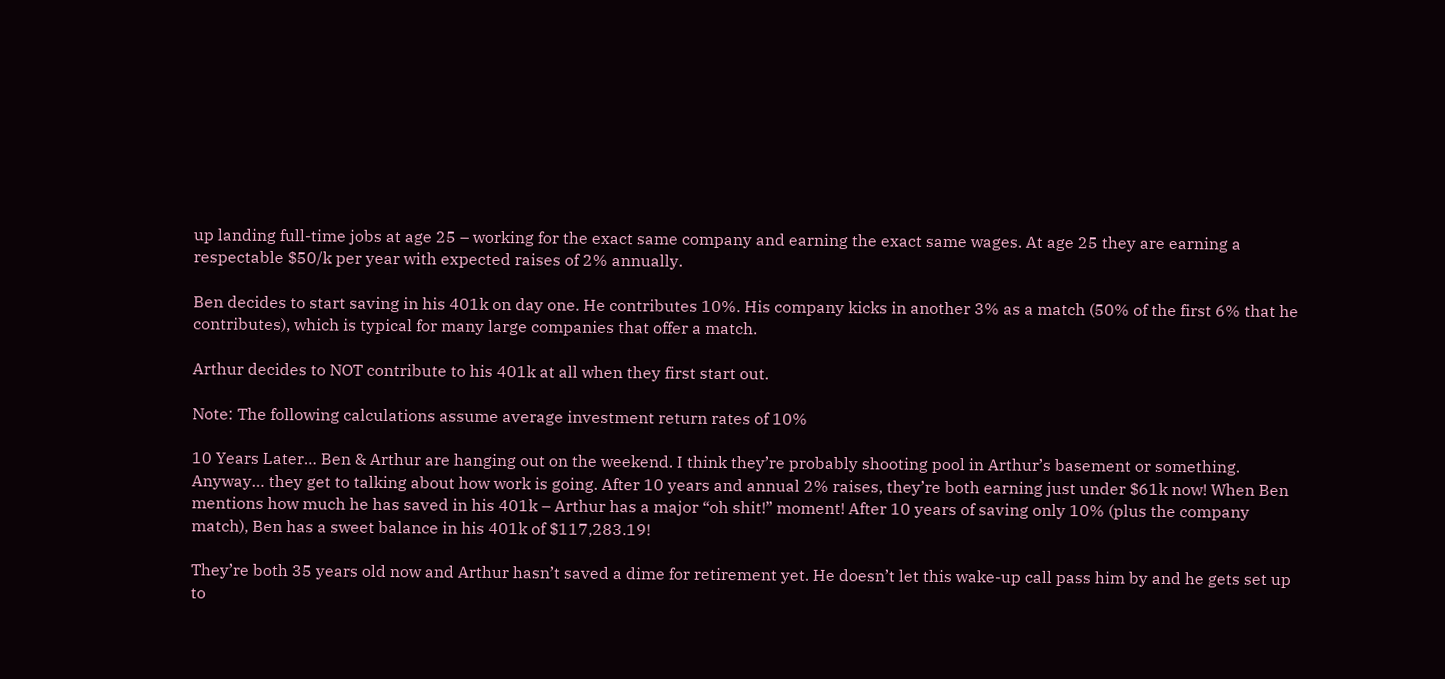up landing full-time jobs at age 25 – working for the exact same company and earning the exact same wages. At age 25 they are earning a respectable $50/k per year with expected raises of 2% annually.

Ben decides to start saving in his 401k on day one. He contributes 10%. His company kicks in another 3% as a match (50% of the first 6% that he contributes), which is typical for many large companies that offer a match.

Arthur decides to NOT contribute to his 401k at all when they first start out.

Note: The following calculations assume average investment return rates of 10%

10 Years Later… Ben & Arthur are hanging out on the weekend. I think they’re probably shooting pool in Arthur’s basement or something. Anyway… they get to talking about how work is going. After 10 years and annual 2% raises, they’re both earning just under $61k now! When Ben mentions how much he has saved in his 401k – Arthur has a major “oh shit!” moment! After 10 years of saving only 10% (plus the company match), Ben has a sweet balance in his 401k of $117,283.19!

They’re both 35 years old now and Arthur hasn’t saved a dime for retirement yet. He doesn’t let this wake-up call pass him by and he gets set up to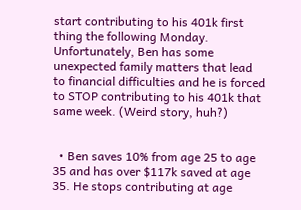start contributing to his 401k first thing the following Monday. Unfortunately, Ben has some unexpected family matters that lead to financial difficulties and he is forced to STOP contributing to his 401k that same week. (Weird story, huh?)


  • Ben saves 10% from age 25 to age 35 and has over $117k saved at age 35. He stops contributing at age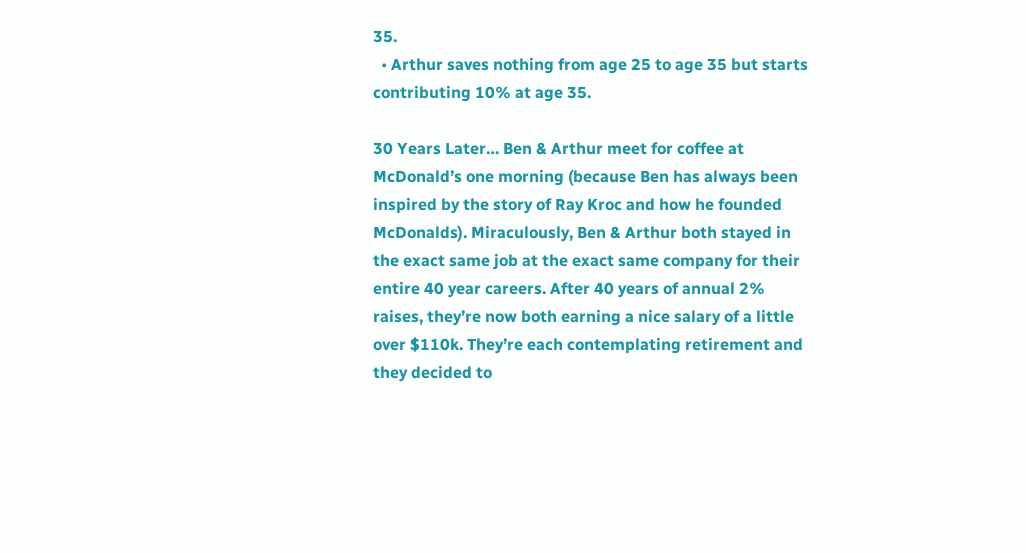35.
  • Arthur saves nothing from age 25 to age 35 but starts contributing 10% at age 35.

30 Years Later… Ben & Arthur meet for coffee at McDonald’s one morning (because Ben has always been inspired by the story of Ray Kroc and how he founded McDonalds). Miraculously, Ben & Arthur both stayed in the exact same job at the exact same company for their entire 40 year careers. After 40 years of annual 2% raises, they’re now both earning a nice salary of a little over $110k. They’re each contemplating retirement and they decided to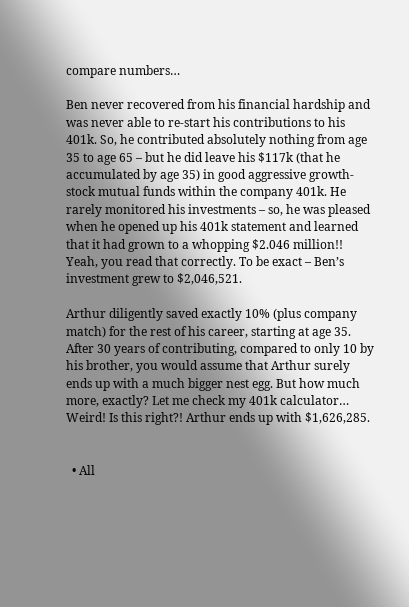compare numbers…

Ben never recovered from his financial hardship and was never able to re-start his contributions to his 401k. So, he contributed absolutely nothing from age 35 to age 65 – but he did leave his $117k (that he accumulated by age 35) in good aggressive growth-stock mutual funds within the company 401k. He rarely monitored his investments – so, he was pleased when he opened up his 401k statement and learned that it had grown to a whopping $2.046 million!! Yeah, you read that correctly. To be exact – Ben’s investment grew to $2,046,521.

Arthur diligently saved exactly 10% (plus company match) for the rest of his career, starting at age 35. After 30 years of contributing, compared to only 10 by his brother, you would assume that Arthur surely ends up with a much bigger nest egg. But how much more, exactly? Let me check my 401k calculator… Weird! Is this right?! Arthur ends up with $1,626,285.


  • All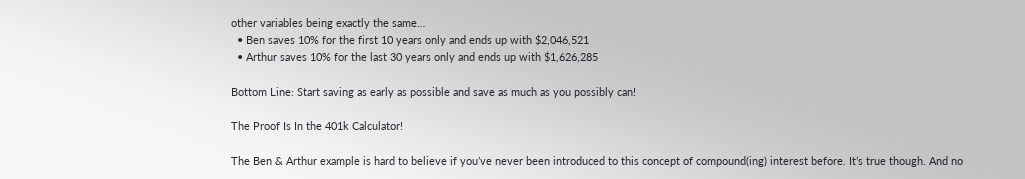other variables being exactly the same…
  • Ben saves 10% for the first 10 years only and ends up with $2,046,521
  • Arthur saves 10% for the last 30 years only and ends up with $1,626,285

Bottom Line: Start saving as early as possible and save as much as you possibly can!

The Proof Is In the 401k Calculator!

The Ben & Arthur example is hard to believe if you’ve never been introduced to this concept of compound(ing) interest before. It’s true though. And no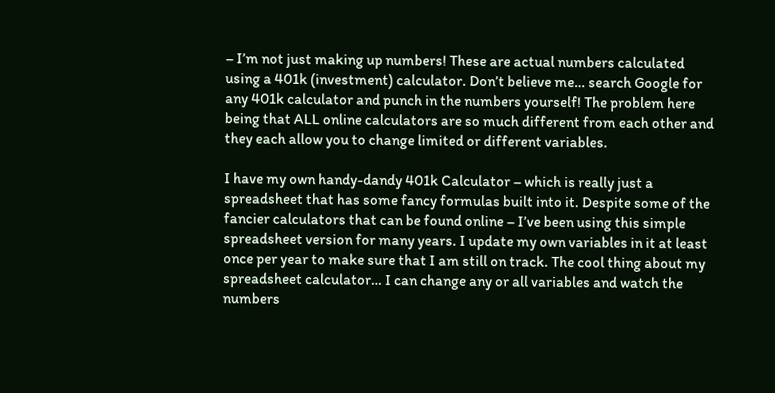– I’m not just making up numbers! These are actual numbers calculated using a 401k (investment) calculator. Don’t believe me… search Google for any 401k calculator and punch in the numbers yourself! The problem here being that ALL online calculators are so much different from each other and they each allow you to change limited or different variables.

I have my own handy-dandy 401k Calculator – which is really just a spreadsheet that has some fancy formulas built into it. Despite some of the fancier calculators that can be found online – I’ve been using this simple spreadsheet version for many years. I update my own variables in it at least once per year to make sure that I am still on track. The cool thing about my spreadsheet calculator… I can change any or all variables and watch the numbers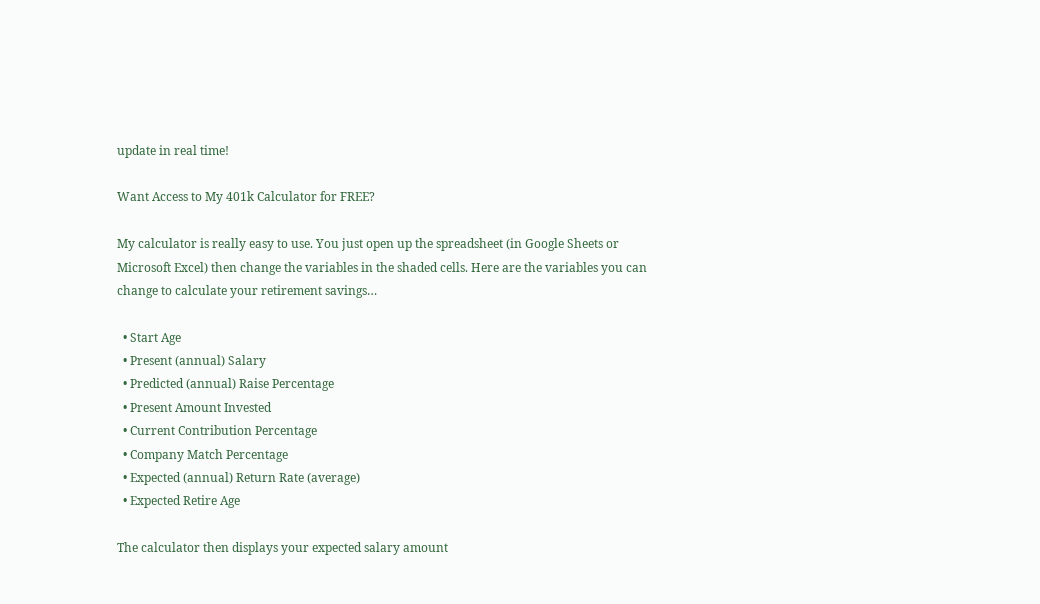update in real time!

Want Access to My 401k Calculator for FREE?

My calculator is really easy to use. You just open up the spreadsheet (in Google Sheets or Microsoft Excel) then change the variables in the shaded cells. Here are the variables you can change to calculate your retirement savings…

  • Start Age
  • Present (annual) Salary
  • Predicted (annual) Raise Percentage
  • Present Amount Invested
  • Current Contribution Percentage
  • Company Match Percentage
  • Expected (annual) Return Rate (average)
  • Expected Retire Age

The calculator then displays your expected salary amount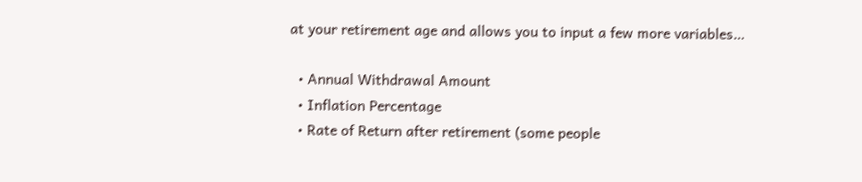at your retirement age and allows you to input a few more variables…

  • Annual Withdrawal Amount
  • Inflation Percentage
  • Rate of Return after retirement (some people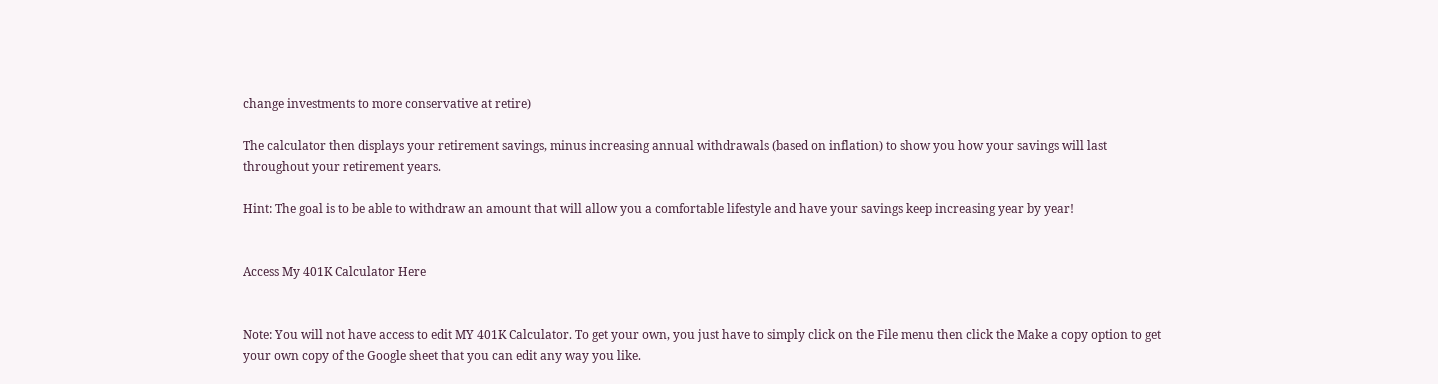change investments to more conservative at retire)

The calculator then displays your retirement savings, minus increasing annual withdrawals (based on inflation) to show you how your savings will last throughout your retirement years.

Hint: The goal is to be able to withdraw an amount that will allow you a comfortable lifestyle and have your savings keep increasing year by year!


Access My 401K Calculator Here


Note: You will not have access to edit MY 401K Calculator. To get your own, you just have to simply click on the File menu then click the Make a copy option to get your own copy of the Google sheet that you can edit any way you like.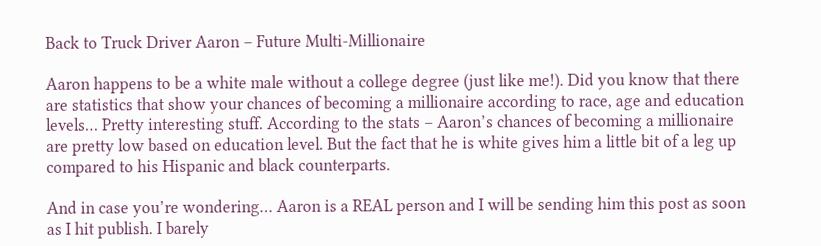Back to Truck Driver Aaron – Future Multi-Millionaire

Aaron happens to be a white male without a college degree (just like me!). Did you know that there are statistics that show your chances of becoming a millionaire according to race, age and education levels… Pretty interesting stuff. According to the stats – Aaron’s chances of becoming a millionaire are pretty low based on education level. But the fact that he is white gives him a little bit of a leg up compared to his Hispanic and black counterparts.

And in case you’re wondering… Aaron is a REAL person and I will be sending him this post as soon as I hit publish. I barely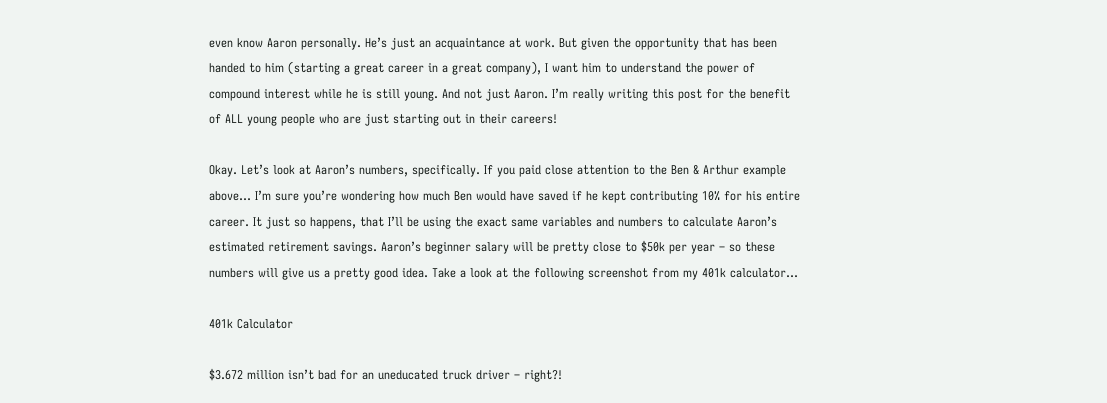even know Aaron personally. He’s just an acquaintance at work. But given the opportunity that has been handed to him (starting a great career in a great company), I want him to understand the power of compound interest while he is still young. And not just Aaron. I’m really writing this post for the benefit of ALL young people who are just starting out in their careers!

Okay. Let’s look at Aaron’s numbers, specifically. If you paid close attention to the Ben & Arthur example above… I’m sure you’re wondering how much Ben would have saved if he kept contributing 10% for his entire career. It just so happens, that I’ll be using the exact same variables and numbers to calculate Aaron’s estimated retirement savings. Aaron’s beginner salary will be pretty close to $50k per year – so these numbers will give us a pretty good idea. Take a look at the following screenshot from my 401k calculator…

401k Calculator

$3.672 million isn’t bad for an uneducated truck driver – right?!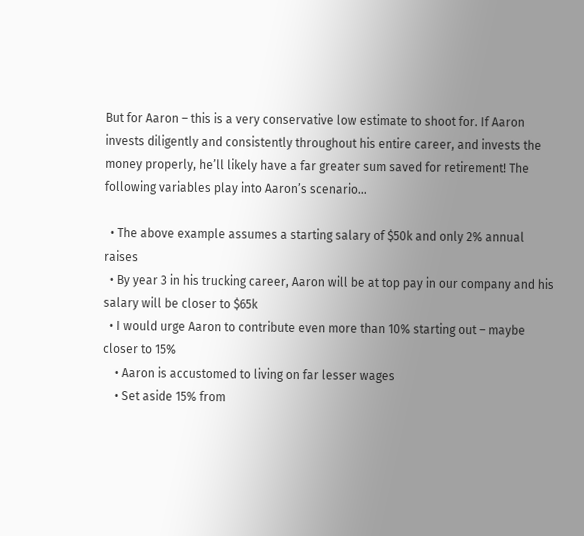But for Aaron – this is a very conservative low estimate to shoot for. If Aaron invests diligently and consistently throughout his entire career, and invests the money properly, he’ll likely have a far greater sum saved for retirement! The following variables play into Aaron’s scenario…

  • The above example assumes a starting salary of $50k and only 2% annual raises
  • By year 3 in his trucking career, Aaron will be at top pay in our company and his salary will be closer to $65k
  • I would urge Aaron to contribute even more than 10% starting out – maybe closer to 15%
    • Aaron is accustomed to living on far lesser wages
    • Set aside 15% from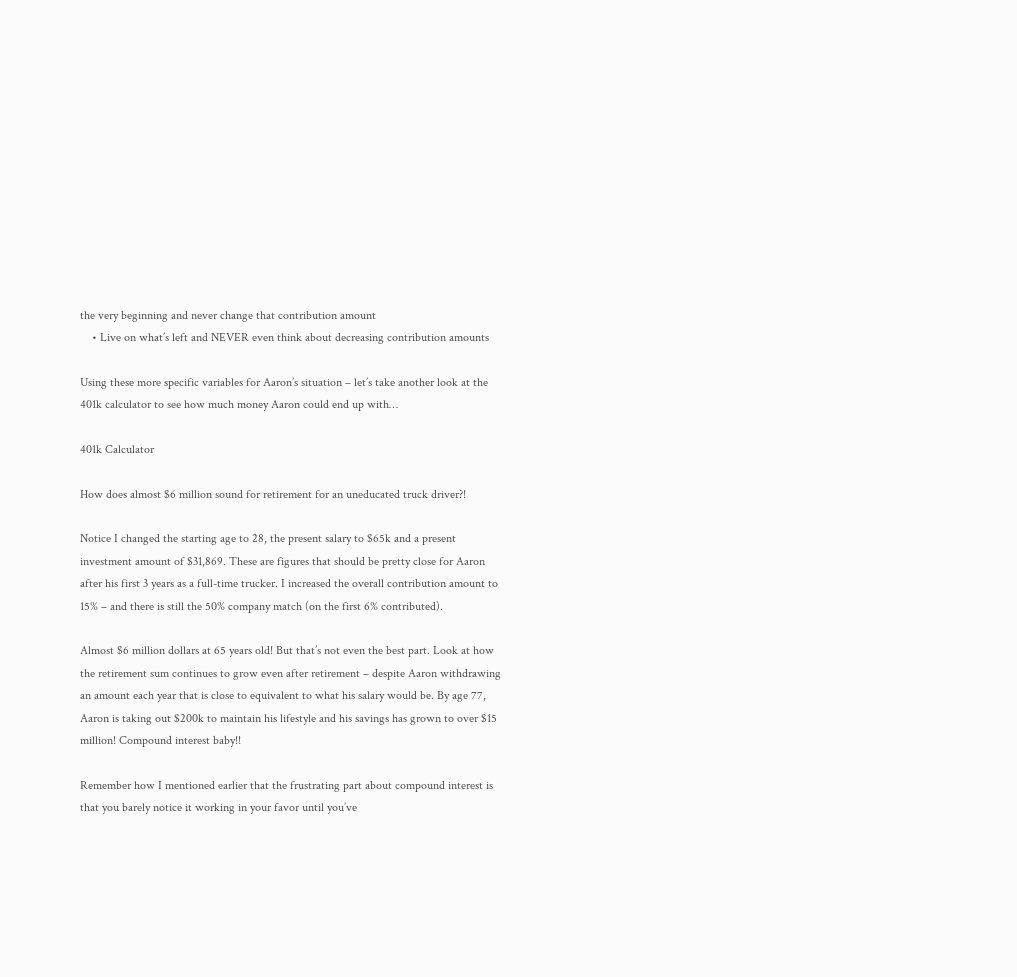the very beginning and never change that contribution amount
    • Live on what’s left and NEVER even think about decreasing contribution amounts

Using these more specific variables for Aaron’s situation – let’s take another look at the 401k calculator to see how much money Aaron could end up with…

401k Calculator

How does almost $6 million sound for retirement for an uneducated truck driver?!

Notice I changed the starting age to 28, the present salary to $65k and a present investment amount of $31,869. These are figures that should be pretty close for Aaron after his first 3 years as a full-time trucker. I increased the overall contribution amount to 15% – and there is still the 50% company match (on the first 6% contributed).

Almost $6 million dollars at 65 years old! But that’s not even the best part. Look at how the retirement sum continues to grow even after retirement – despite Aaron withdrawing an amount each year that is close to equivalent to what his salary would be. By age 77, Aaron is taking out $200k to maintain his lifestyle and his savings has grown to over $15 million! Compound interest baby!!

Remember how I mentioned earlier that the frustrating part about compound interest is that you barely notice it working in your favor until you’ve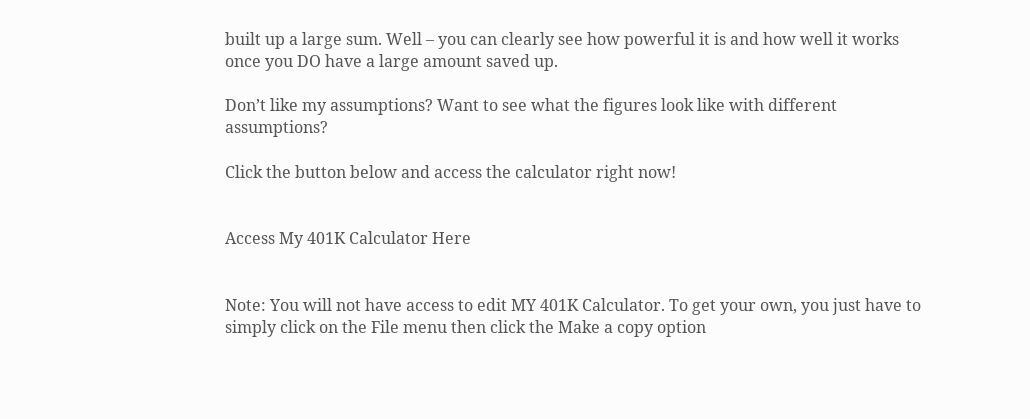built up a large sum. Well – you can clearly see how powerful it is and how well it works once you DO have a large amount saved up.

Don’t like my assumptions? Want to see what the figures look like with different assumptions?

Click the button below and access the calculator right now!


Access My 401K Calculator Here


Note: You will not have access to edit MY 401K Calculator. To get your own, you just have to simply click on the File menu then click the Make a copy option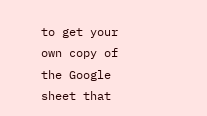to get your own copy of the Google sheet that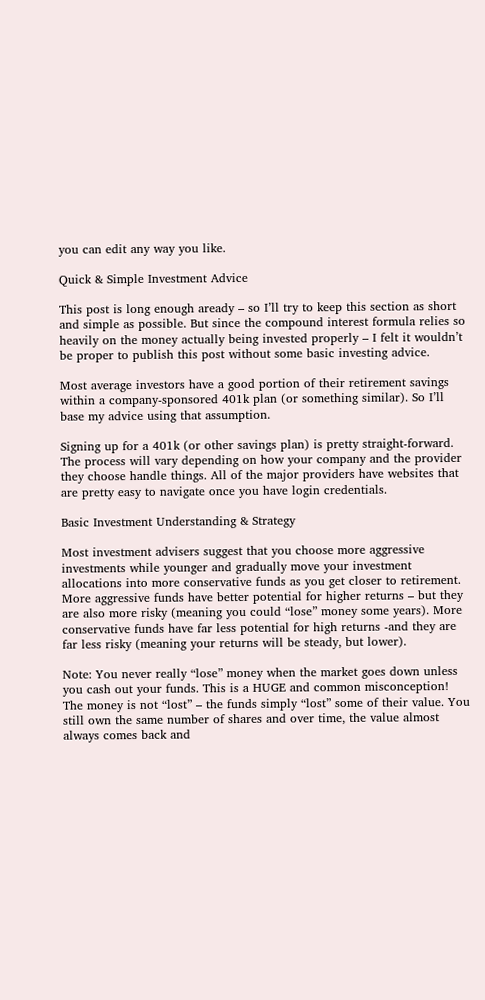you can edit any way you like.

Quick & Simple Investment Advice

This post is long enough aready – so I’ll try to keep this section as short and simple as possible. But since the compound interest formula relies so heavily on the money actually being invested properly – I felt it wouldn’t be proper to publish this post without some basic investing advice.

Most average investors have a good portion of their retirement savings within a company-sponsored 401k plan (or something similar). So I’ll base my advice using that assumption.

Signing up for a 401k (or other savings plan) is pretty straight-forward. The process will vary depending on how your company and the provider they choose handle things. All of the major providers have websites that are pretty easy to navigate once you have login credentials.

Basic Investment Understanding & Strategy

Most investment advisers suggest that you choose more aggressive investments while younger and gradually move your investment allocations into more conservative funds as you get closer to retirement. More aggressive funds have better potential for higher returns – but they are also more risky (meaning you could “lose” money some years). More conservative funds have far less potential for high returns -and they are far less risky (meaning your returns will be steady, but lower).

Note: You never really “lose” money when the market goes down unless you cash out your funds. This is a HUGE and common misconception! The money is not “lost” – the funds simply “lost” some of their value. You still own the same number of shares and over time, the value almost always comes back and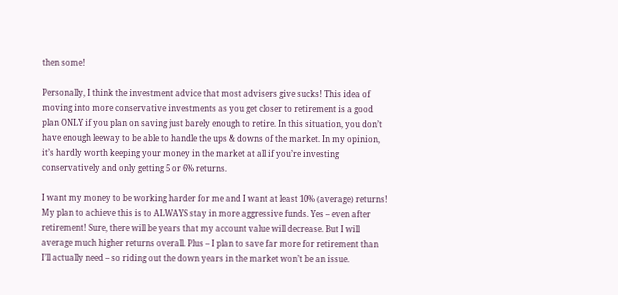then some!

Personally, I think the investment advice that most advisers give sucks! This idea of moving into more conservative investments as you get closer to retirement is a good plan ONLY if you plan on saving just barely enough to retire. In this situation, you don’t have enough leeway to be able to handle the ups & downs of the market. In my opinion, it’s hardly worth keeping your money in the market at all if you’re investing conservatively and only getting 5 or 6% returns.

I want my money to be working harder for me and I want at least 10% (average) returns! My plan to achieve this is to ALWAYS stay in more aggressive funds. Yes – even after retirement! Sure, there will be years that my account value will decrease. But I will average much higher returns overall. Plus – I plan to save far more for retirement than I’ll actually need – so riding out the down years in the market won’t be an issue.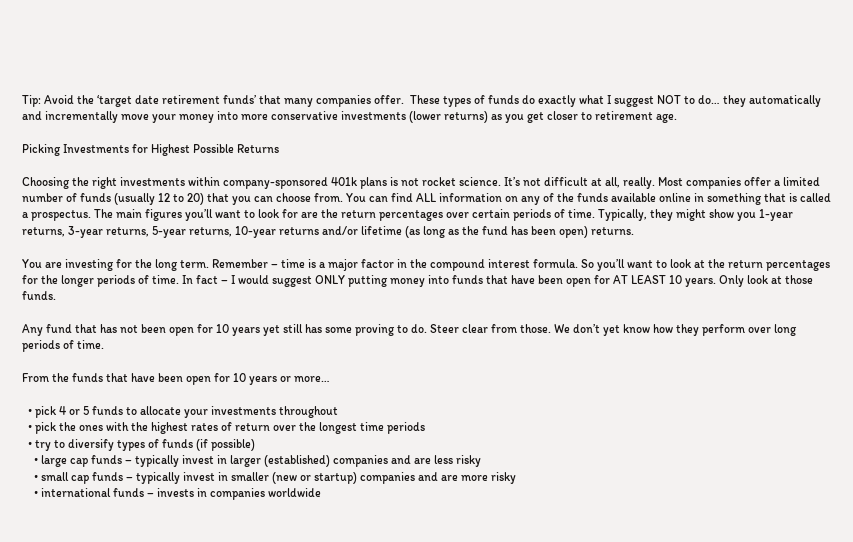Tip: Avoid the ‘target date retirement funds’ that many companies offer.  These types of funds do exactly what I suggest NOT to do… they automatically and incrementally move your money into more conservative investments (lower returns) as you get closer to retirement age.

Picking Investments for Highest Possible Returns

Choosing the right investments within company-sponsored 401k plans is not rocket science. It’s not difficult at all, really. Most companies offer a limited number of funds (usually 12 to 20) that you can choose from. You can find ALL information on any of the funds available online in something that is called a prospectus. The main figures you’ll want to look for are the return percentages over certain periods of time. Typically, they might show you 1-year returns, 3-year returns, 5-year returns, 10-year returns and/or lifetime (as long as the fund has been open) returns.

You are investing for the long term. Remember – time is a major factor in the compound interest formula. So you’ll want to look at the return percentages for the longer periods of time. In fact – I would suggest ONLY putting money into funds that have been open for AT LEAST 10 years. Only look at those funds.

Any fund that has not been open for 10 years yet still has some proving to do. Steer clear from those. We don’t yet know how they perform over long periods of time.

From the funds that have been open for 10 years or more…

  • pick 4 or 5 funds to allocate your investments throughout
  • pick the ones with the highest rates of return over the longest time periods
  • try to diversify types of funds (if possible)
    • large cap funds – typically invest in larger (established) companies and are less risky
    • small cap funds – typically invest in smaller (new or startup) companies and are more risky
    • international funds – invests in companies worldwide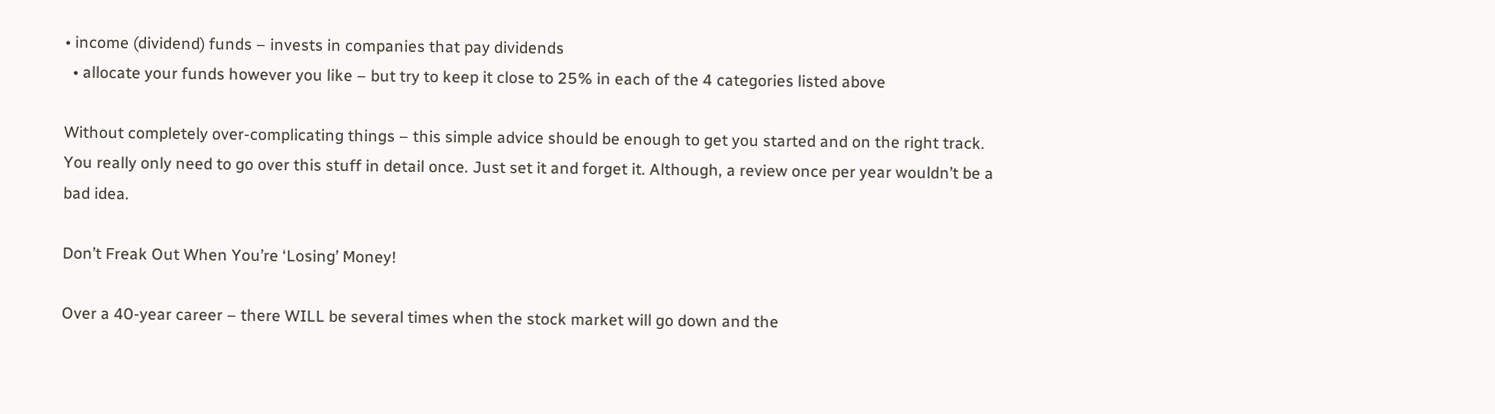• income (dividend) funds – invests in companies that pay dividends
  • allocate your funds however you like – but try to keep it close to 25% in each of the 4 categories listed above

Without completely over-complicating things – this simple advice should be enough to get you started and on the right track. You really only need to go over this stuff in detail once. Just set it and forget it. Although, a review once per year wouldn’t be a bad idea.

Don’t Freak Out When You’re ‘Losing’ Money!

Over a 40-year career – there WILL be several times when the stock market will go down and the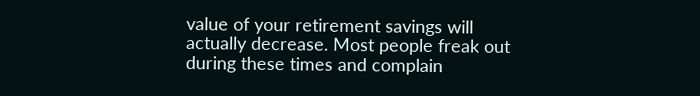value of your retirement savings will actually decrease. Most people freak out during these times and complain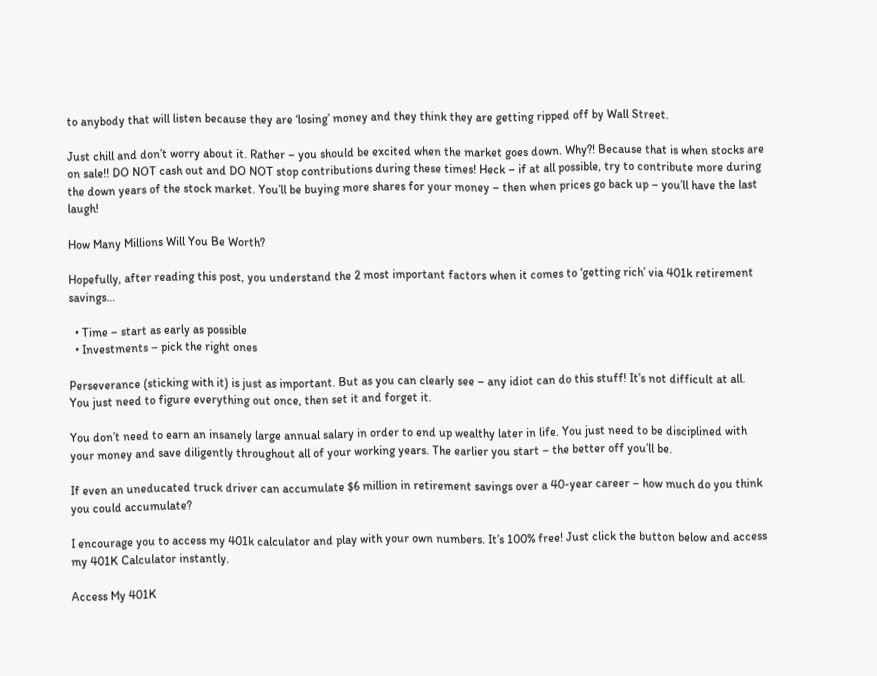to anybody that will listen because they are ‘losing’ money and they think they are getting ripped off by Wall Street.

Just chill and don’t worry about it. Rather – you should be excited when the market goes down. Why?! Because that is when stocks are on sale!! DO NOT cash out and DO NOT stop contributions during these times! Heck – if at all possible, try to contribute more during the down years of the stock market. You’ll be buying more shares for your money – then when prices go back up – you’ll have the last laugh!

How Many Millions Will You Be Worth?

Hopefully, after reading this post, you understand the 2 most important factors when it comes to ‘getting rich’ via 401k retirement savings…

  • Time – start as early as possible
  • Investments – pick the right ones

Perseverance (sticking with it) is just as important. But as you can clearly see – any idiot can do this stuff! It’s not difficult at all. You just need to figure everything out once, then set it and forget it.

You don’t need to earn an insanely large annual salary in order to end up wealthy later in life. You just need to be disciplined with your money and save diligently throughout all of your working years. The earlier you start – the better off you’ll be.

If even an uneducated truck driver can accumulate $6 million in retirement savings over a 40-year career – how much do you think you could accumulate?

I encourage you to access my 401k calculator and play with your own numbers. It’s 100% free! Just click the button below and access my 401K Calculator instantly.

Access My 401K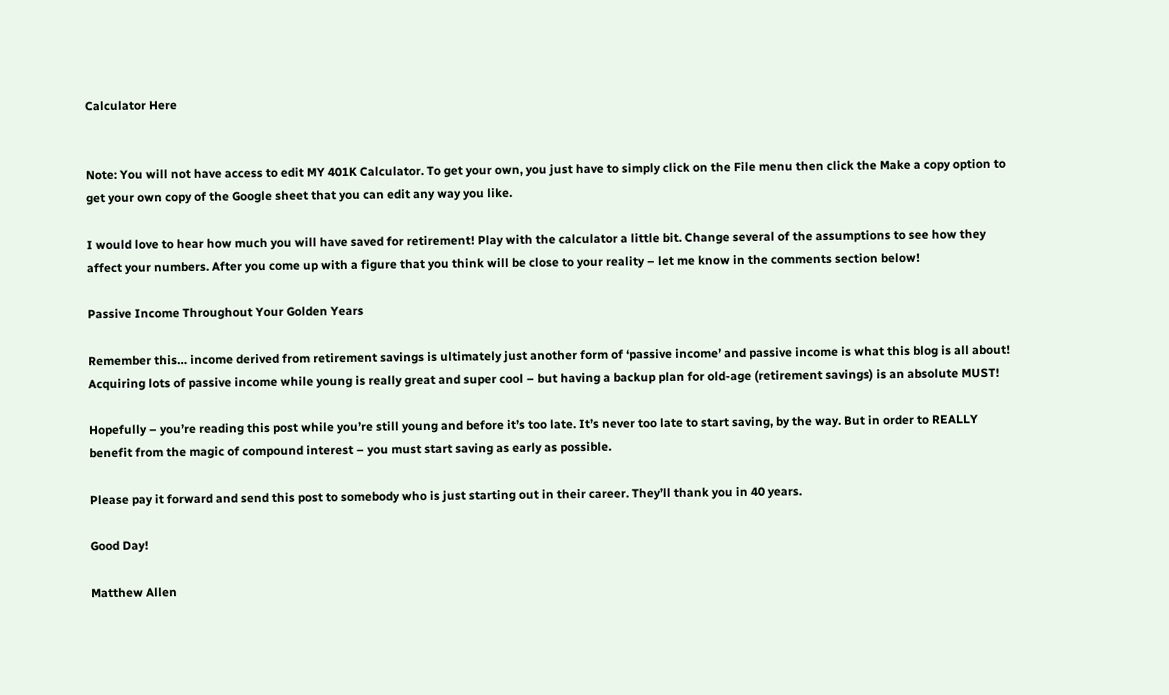Calculator Here


Note: You will not have access to edit MY 401K Calculator. To get your own, you just have to simply click on the File menu then click the Make a copy option to get your own copy of the Google sheet that you can edit any way you like.

I would love to hear how much you will have saved for retirement! Play with the calculator a little bit. Change several of the assumptions to see how they affect your numbers. After you come up with a figure that you think will be close to your reality – let me know in the comments section below!

Passive Income Throughout Your Golden Years

Remember this… income derived from retirement savings is ultimately just another form of ‘passive income’ and passive income is what this blog is all about! Acquiring lots of passive income while young is really great and super cool – but having a backup plan for old-age (retirement savings) is an absolute MUST!

Hopefully – you’re reading this post while you’re still young and before it’s too late. It’s never too late to start saving, by the way. But in order to REALLY benefit from the magic of compound interest – you must start saving as early as possible.

Please pay it forward and send this post to somebody who is just starting out in their career. They’ll thank you in 40 years.

Good Day!

Matthew Allen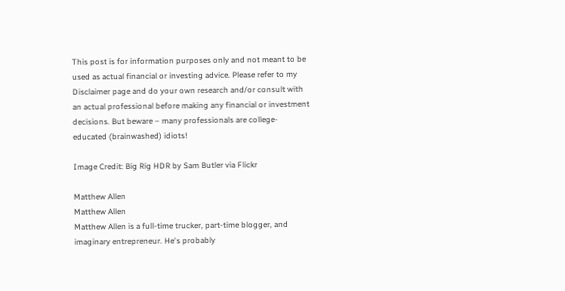This post is for information purposes only and not meant to be used as actual financial or investing advice. Please refer to my Disclaimer page and do your own research and/or consult with an actual professional before making any financial or investment decisions. But beware – many professionals are college-educated (brainwashed) idiots!

Image Credit: Big Rig HDR by Sam Butler via Flickr

Matthew Allen
Matthew Allen
Matthew Allen is a full-time trucker, part-time blogger, and imaginary entrepreneur. He's probably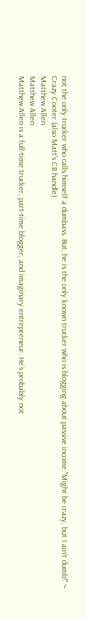not the only trucker who calls himself a dumbass. But, he is the only known trucker who is blogging about passive income."Might be crazy, but I ain't dumb!" ~ Crazy Cooter (also Matt's CB handle)
Matthew Allen
Matthew Allen
Matthew Allen is a full-time trucker, part-time blogger, and imaginary entrepreneur. He's probably not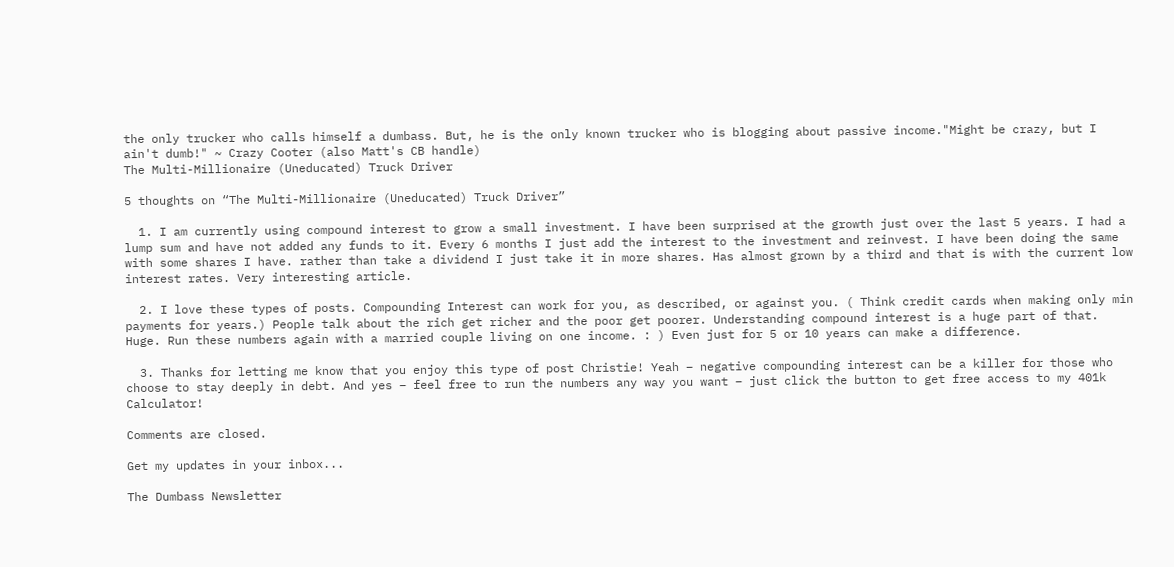the only trucker who calls himself a dumbass. But, he is the only known trucker who is blogging about passive income."Might be crazy, but I ain't dumb!" ~ Crazy Cooter (also Matt's CB handle)
The Multi-Millionaire (Uneducated) Truck Driver

5 thoughts on “The Multi-Millionaire (Uneducated) Truck Driver”

  1. I am currently using compound interest to grow a small investment. I have been surprised at the growth just over the last 5 years. I had a lump sum and have not added any funds to it. Every 6 months I just add the interest to the investment and reinvest. I have been doing the same with some shares I have. rather than take a dividend I just take it in more shares. Has almost grown by a third and that is with the current low interest rates. Very interesting article.

  2. I love these types of posts. Compounding Interest can work for you, as described, or against you. ( Think credit cards when making only min payments for years.) People talk about the rich get richer and the poor get poorer. Understanding compound interest is a huge part of that. Huge. Run these numbers again with a married couple living on one income. : ) Even just for 5 or 10 years can make a difference.

  3. Thanks for letting me know that you enjoy this type of post Christie! Yeah – negative compounding interest can be a killer for those who choose to stay deeply in debt. And yes – feel free to run the numbers any way you want – just click the button to get free access to my 401k Calculator!

Comments are closed.

Get my updates in your inbox...

The Dumbass Newsletter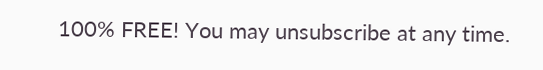100% FREE! You may unsubscribe at any time.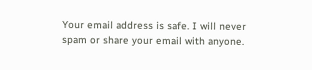Your email address is safe. I will never spam or share your email with anyone.